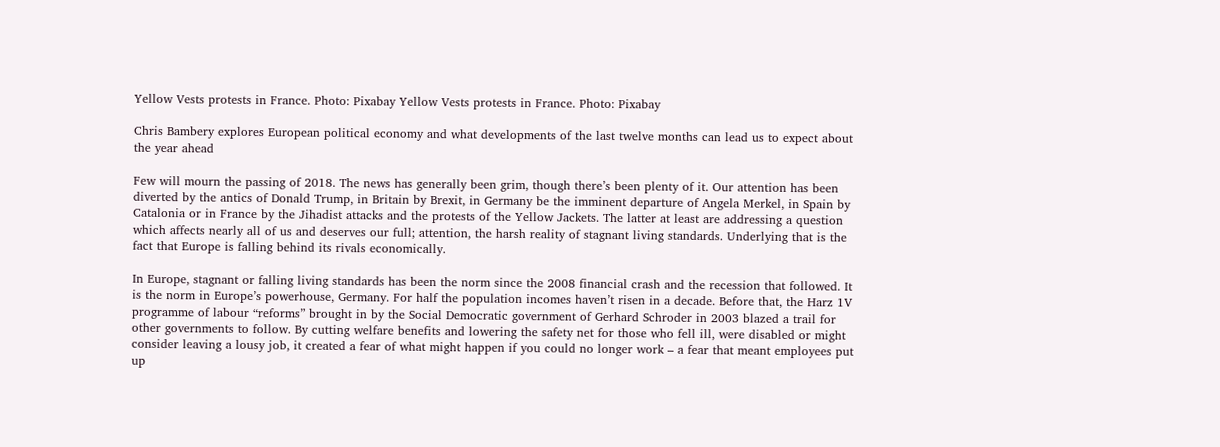Yellow Vests protests in France. Photo: Pixabay Yellow Vests protests in France. Photo: Pixabay

Chris Bambery explores European political economy and what developments of the last twelve months can lead us to expect about the year ahead

Few will mourn the passing of 2018. The news has generally been grim, though there’s been plenty of it. Our attention has been diverted by the antics of Donald Trump, in Britain by Brexit, in Germany be the imminent departure of Angela Merkel, in Spain by Catalonia or in France by the Jihadist attacks and the protests of the Yellow Jackets. The latter at least are addressing a question which affects nearly all of us and deserves our full; attention, the harsh reality of stagnant living standards. Underlying that is the fact that Europe is falling behind its rivals economically.

In Europe, stagnant or falling living standards has been the norm since the 2008 financial crash and the recession that followed. It is the norm in Europe’s powerhouse, Germany. For half the population incomes haven’t risen in a decade. Before that, the Harz 1V programme of labour “reforms” brought in by the Social Democratic government of Gerhard Schroder in 2003 blazed a trail for other governments to follow. By cutting welfare benefits and lowering the safety net for those who fell ill, were disabled or might consider leaving a lousy job, it created a fear of what might happen if you could no longer work – a fear that meant employees put up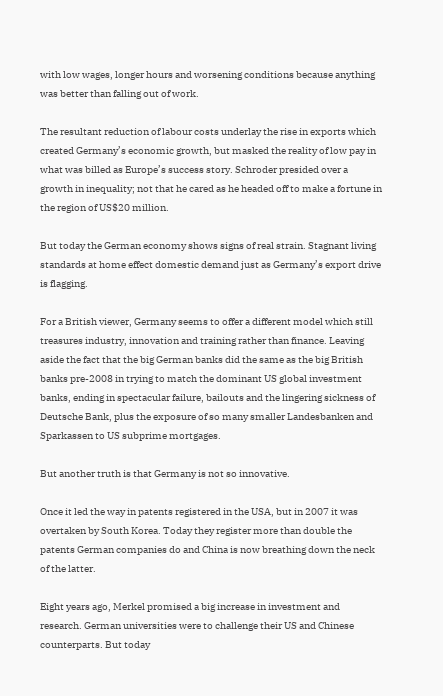with low wages, longer hours and worsening conditions because anything was better than falling out of work.

The resultant reduction of labour costs underlay the rise in exports which created Germany’s economic growth, but masked the reality of low pay in what was billed as Europe’s success story. Schroder presided over a growth in inequality; not that he cared as he headed off to make a fortune in the region of US$20 million.

But today the German economy shows signs of real strain. Stagnant living standards at home effect domestic demand just as Germany’s export drive is flagging.

For a British viewer, Germany seems to offer a different model which still treasures industry, innovation and training rather than finance. Leaving aside the fact that the big German banks did the same as the big British banks pre-2008 in trying to match the dominant US global investment banks, ending in spectacular failure, bailouts and the lingering sickness of Deutsche Bank, plus the exposure of so many smaller Landesbanken and Sparkassen to US subprime mortgages.

But another truth is that Germany is not so innovative.

Once it led the way in patents registered in the USA, but in 2007 it was overtaken by South Korea. Today they register more than double the patents German companies do and China is now breathing down the neck of the latter.

Eight years ago, Merkel promised a big increase in investment and research. German universities were to challenge their US and Chinese counterparts. But today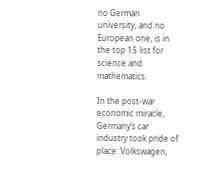no German university, and no European one, is in the top 15 list for science and mathematics.

In the post-war economic miracle, Germany’s car industry took pride of place: Volkswagen,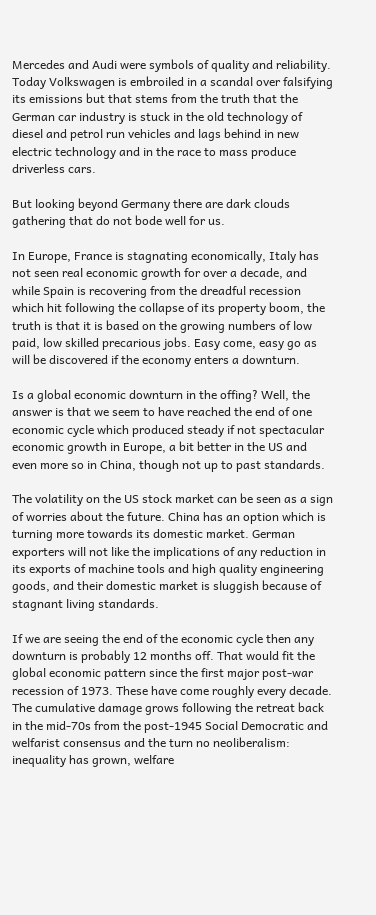Mercedes and Audi were symbols of quality and reliability. Today Volkswagen is embroiled in a scandal over falsifying its emissions but that stems from the truth that the German car industry is stuck in the old technology of diesel and petrol run vehicles and lags behind in new electric technology and in the race to mass produce driverless cars.

But looking beyond Germany there are dark clouds gathering that do not bode well for us.

In Europe, France is stagnating economically, Italy has not seen real economic growth for over a decade, and while Spain is recovering from the dreadful recession which hit following the collapse of its property boom, the truth is that it is based on the growing numbers of low paid, low skilled precarious jobs. Easy come, easy go as will be discovered if the economy enters a downturn.

Is a global economic downturn in the offing? Well, the answer is that we seem to have reached the end of one economic cycle which produced steady if not spectacular economic growth in Europe, a bit better in the US and even more so in China, though not up to past standards.

The volatility on the US stock market can be seen as a sign of worries about the future. China has an option which is turning more towards its domestic market. German exporters will not like the implications of any reduction in its exports of machine tools and high quality engineering goods, and their domestic market is sluggish because of stagnant living standards.

If we are seeing the end of the economic cycle then any downturn is probably 12 months off. That would fit the global economic pattern since the first major post-war recession of 1973. These have come roughly every decade. The cumulative damage grows following the retreat back in the mid-70s from the post-1945 Social Democratic and welfarist consensus and the turn no neoliberalism: inequality has grown, welfare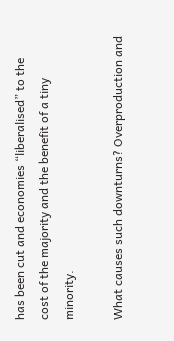has been cut and economies “liberalised” to the cost of the majority and the benefit of a tiny minority.

What causes such downturns? Overproduction and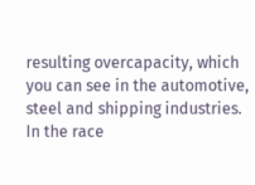resulting overcapacity, which you can see in the automotive, steel and shipping industries. In the race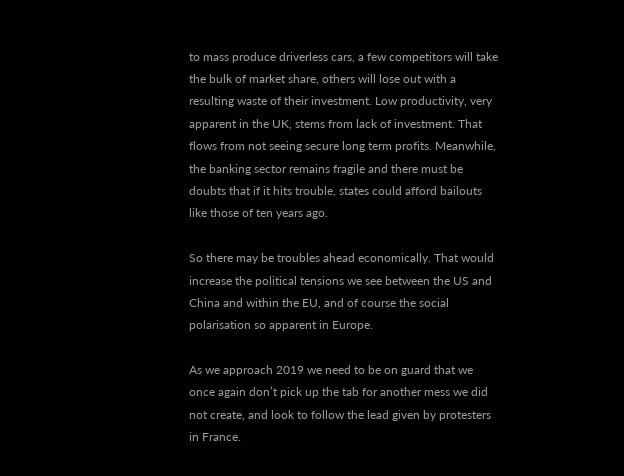to mass produce driverless cars, a few competitors will take the bulk of market share, others will lose out with a resulting waste of their investment. Low productivity, very apparent in the UK, stems from lack of investment. That flows from not seeing secure long term profits. Meanwhile, the banking sector remains fragile and there must be doubts that if it hits trouble, states could afford bailouts like those of ten years ago.

So there may be troubles ahead economically. That would increase the political tensions we see between the US and China and within the EU, and of course the social polarisation so apparent in Europe.

As we approach 2019 we need to be on guard that we once again don’t pick up the tab for another mess we did not create, and look to follow the lead given by protesters in France.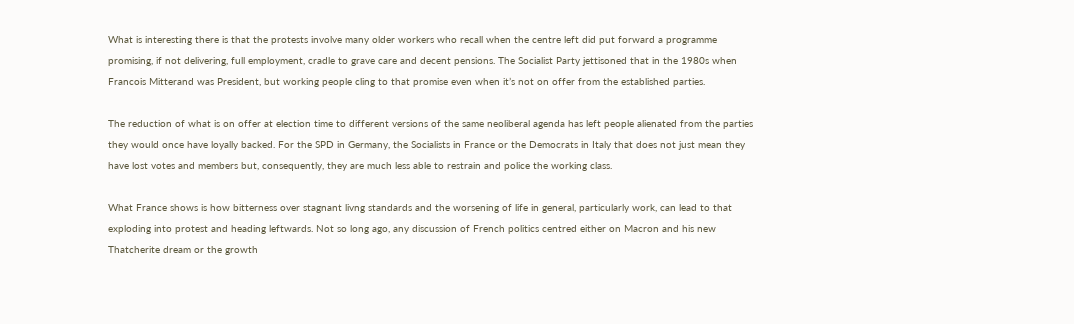What is interesting there is that the protests involve many older workers who recall when the centre left did put forward a programme promising, if not delivering, full employment, cradle to grave care and decent pensions. The Socialist Party jettisoned that in the 1980s when Francois Mitterand was President, but working people cling to that promise even when it’s not on offer from the established parties.

The reduction of what is on offer at election time to different versions of the same neoliberal agenda has left people alienated from the parties they would once have loyally backed. For the SPD in Germany, the Socialists in France or the Democrats in Italy that does not just mean they have lost votes and members but, consequently, they are much less able to restrain and police the working class.

What France shows is how bitterness over stagnant livng standards and the worsening of life in general, particularly work, can lead to that exploding into protest and heading leftwards. Not so long ago, any discussion of French politics centred either on Macron and his new Thatcherite dream or the growth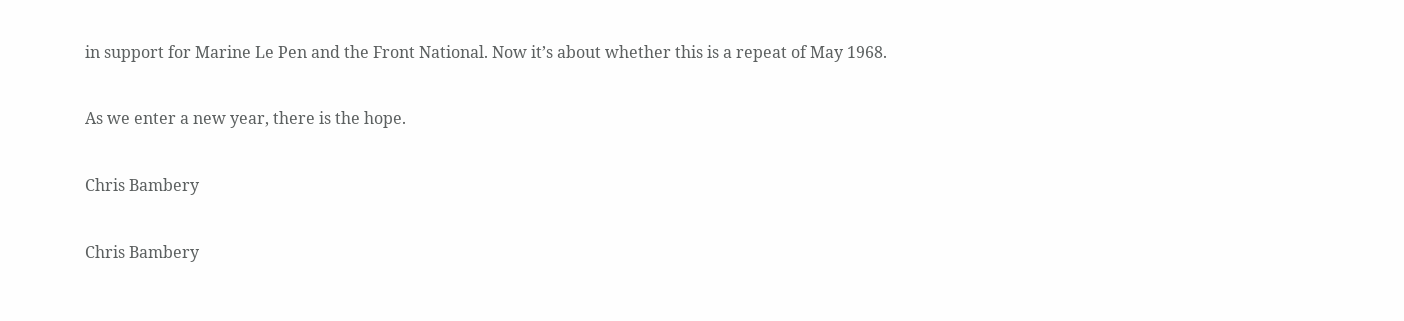in support for Marine Le Pen and the Front National. Now it’s about whether this is a repeat of May 1968.

As we enter a new year, there is the hope.

Chris Bambery

Chris Bambery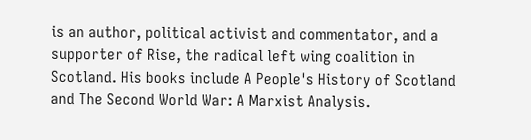is an author, political activist and commentator, and a supporter of Rise, the radical left wing coalition in Scotland. His books include A People's History of Scotland and The Second World War: A Marxist Analysis.